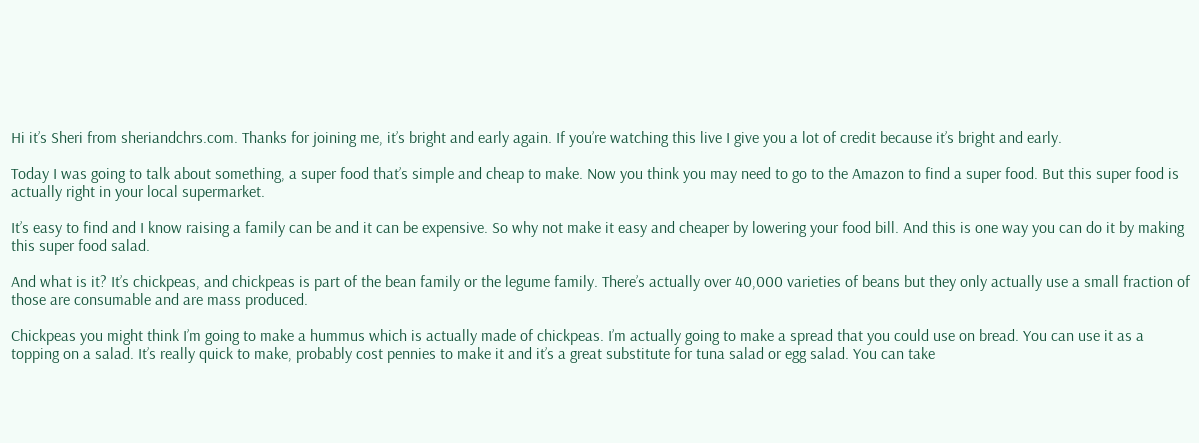Hi it’s Sheri from sheriandchrs.com. Thanks for joining me, it’s bright and early again. If you’re watching this live I give you a lot of credit because it’s bright and early.

Today I was going to talk about something, a super food that’s simple and cheap to make. Now you think you may need to go to the Amazon to find a super food. But this super food is actually right in your local supermarket.

It’s easy to find and I know raising a family can be and it can be expensive. So why not make it easy and cheaper by lowering your food bill. And this is one way you can do it by making this super food salad.

And what is it? It’s chickpeas, and chickpeas is part of the bean family or the legume family. There’s actually over 40,000 varieties of beans but they only actually use a small fraction of those are consumable and are mass produced.

Chickpeas you might think I’m going to make a hummus which is actually made of chickpeas. I’m actually going to make a spread that you could use on bread. You can use it as a topping on a salad. It’s really quick to make, probably cost pennies to make it and it’s a great substitute for tuna salad or egg salad. You can take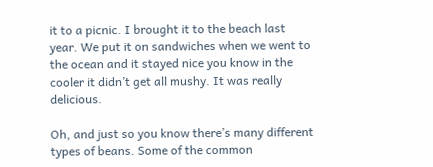it to a picnic. I brought it to the beach last year. We put it on sandwiches when we went to the ocean and it stayed nice you know in the cooler it didn’t get all mushy. It was really delicious.

Oh, and just so you know there’s many different types of beans. Some of the common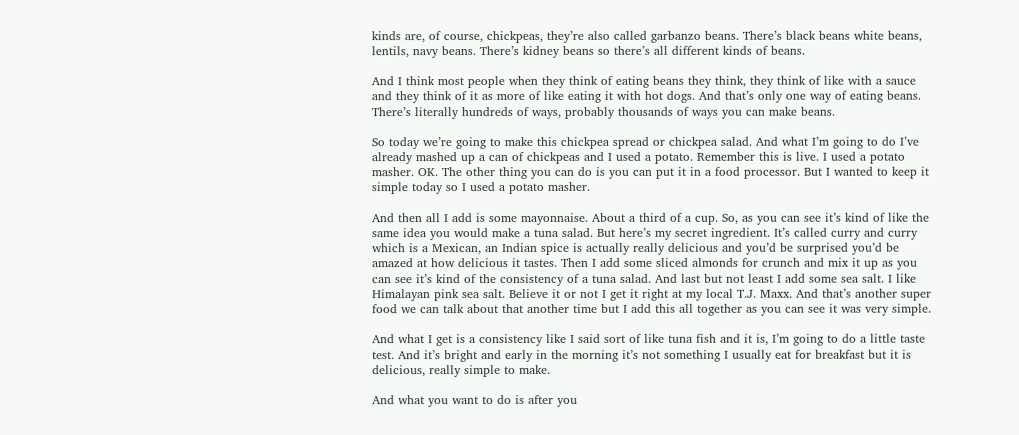kinds are, of course, chickpeas, they’re also called garbanzo beans. There’s black beans white beans, lentils, navy beans. There’s kidney beans so there’s all different kinds of beans.

And I think most people when they think of eating beans they think, they think of like with a sauce and they think of it as more of like eating it with hot dogs. And that’s only one way of eating beans. There’s literally hundreds of ways, probably thousands of ways you can make beans.

So today we’re going to make this chickpea spread or chickpea salad. And what I’m going to do I’ve already mashed up a can of chickpeas and I used a potato. Remember this is live. I used a potato masher. OK. The other thing you can do is you can put it in a food processor. But I wanted to keep it simple today so I used a potato masher.

And then all I add is some mayonnaise. About a third of a cup. So, as you can see it’s kind of like the same idea you would make a tuna salad. But here’s my secret ingredient. It’s called curry and curry which is a Mexican, an Indian spice is actually really delicious and you’d be surprised you’d be amazed at how delicious it tastes. Then I add some sliced almonds for crunch and mix it up as you can see it’s kind of the consistency of a tuna salad. And last but not least I add some sea salt. I like Himalayan pink sea salt. Believe it or not I get it right at my local T.J. Maxx. And that’s another super food we can talk about that another time but I add this all together as you can see it was very simple.

And what I get is a consistency like I said sort of like tuna fish and it is, I’m going to do a little taste test. And it’s bright and early in the morning it’s not something I usually eat for breakfast but it is delicious, really simple to make.

And what you want to do is after you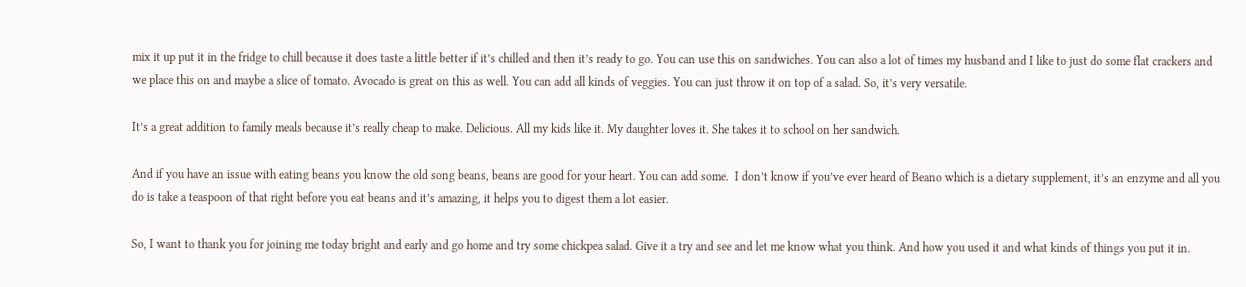mix it up put it in the fridge to chill because it does taste a little better if it’s chilled and then it’s ready to go. You can use this on sandwiches. You can also a lot of times my husband and I like to just do some flat crackers and we place this on and maybe a slice of tomato. Avocado is great on this as well. You can add all kinds of veggies. You can just throw it on top of a salad. So, it’s very versatile.

It’s a great addition to family meals because it’s really cheap to make. Delicious. All my kids like it. My daughter loves it. She takes it to school on her sandwich.

And if you have an issue with eating beans you know the old song beans, beans are good for your heart. You can add some.  I don’t know if you’ve ever heard of Beano which is a dietary supplement, it’s an enzyme and all you do is take a teaspoon of that right before you eat beans and it’s amazing, it helps you to digest them a lot easier.

So, I want to thank you for joining me today bright and early and go home and try some chickpea salad. Give it a try and see and let me know what you think. And how you used it and what kinds of things you put it in.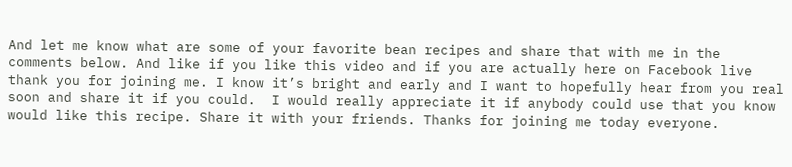And let me know what are some of your favorite bean recipes and share that with me in the comments below. And like if you like this video and if you are actually here on Facebook live thank you for joining me. I know it’s bright and early and I want to hopefully hear from you real soon and share it if you could.  I would really appreciate it if anybody could use that you know would like this recipe. Share it with your friends. Thanks for joining me today everyone.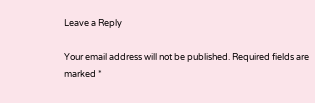Leave a Reply

Your email address will not be published. Required fields are marked *